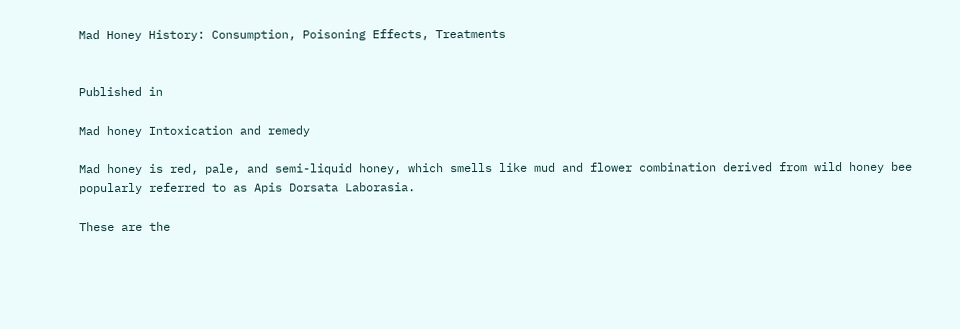Mad Honey History: Consumption, Poisoning Effects, Treatments


Published in

Mad honey Intoxication and remedy

Mad honey is red, pale, and semi-liquid honey, which smells like mud and flower combination derived from wild honey bee popularly referred to as Apis Dorsata Laborasia.

These are the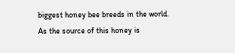biggest honey bee breeds in the world. As the source of this honey is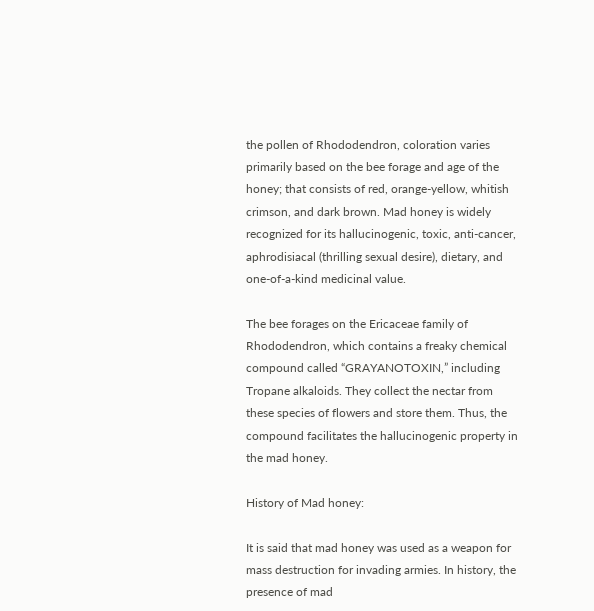the pollen of Rhododendron, coloration varies primarily based on the bee forage and age of the honey; that consists of red, orange-yellow, whitish crimson, and dark brown. Mad honey is widely recognized for its hallucinogenic, toxic, anti-cancer, aphrodisiacal (thrilling sexual desire), dietary, and one-of-a-kind medicinal value.

The bee forages on the Ericaceae family of Rhododendron, which contains a freaky chemical compound called “GRAYANOTOXIN,” including Tropane alkaloids. They collect the nectar from these species of flowers and store them. Thus, the compound facilitates the hallucinogenic property in the mad honey.

History of Mad honey:

It is said that mad honey was used as a weapon for mass destruction for invading armies. In history, the presence of mad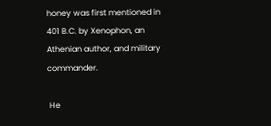honey was first mentioned in 401 B.C. by Xenophon, an Athenian author, and military commander.

 He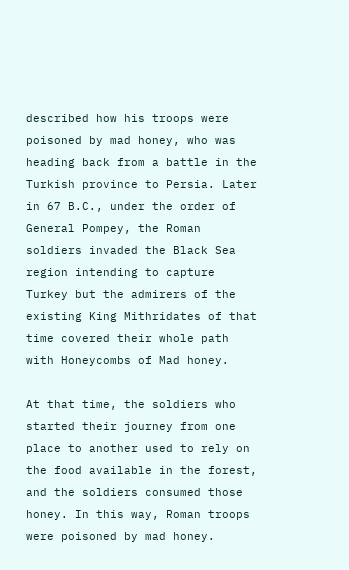described how his troops were poisoned by mad honey, who was heading back from a battle in the Turkish province to Persia. Later in 67 B.C., under the order of General Pompey, the Roman soldiers invaded the Black Sea region intending to capture Turkey but the admirers of the existing King Mithridates of that time covered their whole path with Honeycombs of Mad honey.

At that time, the soldiers who started their journey from one place to another used to rely on the food available in the forest, and the soldiers consumed those honey. In this way, Roman troops were poisoned by mad honey.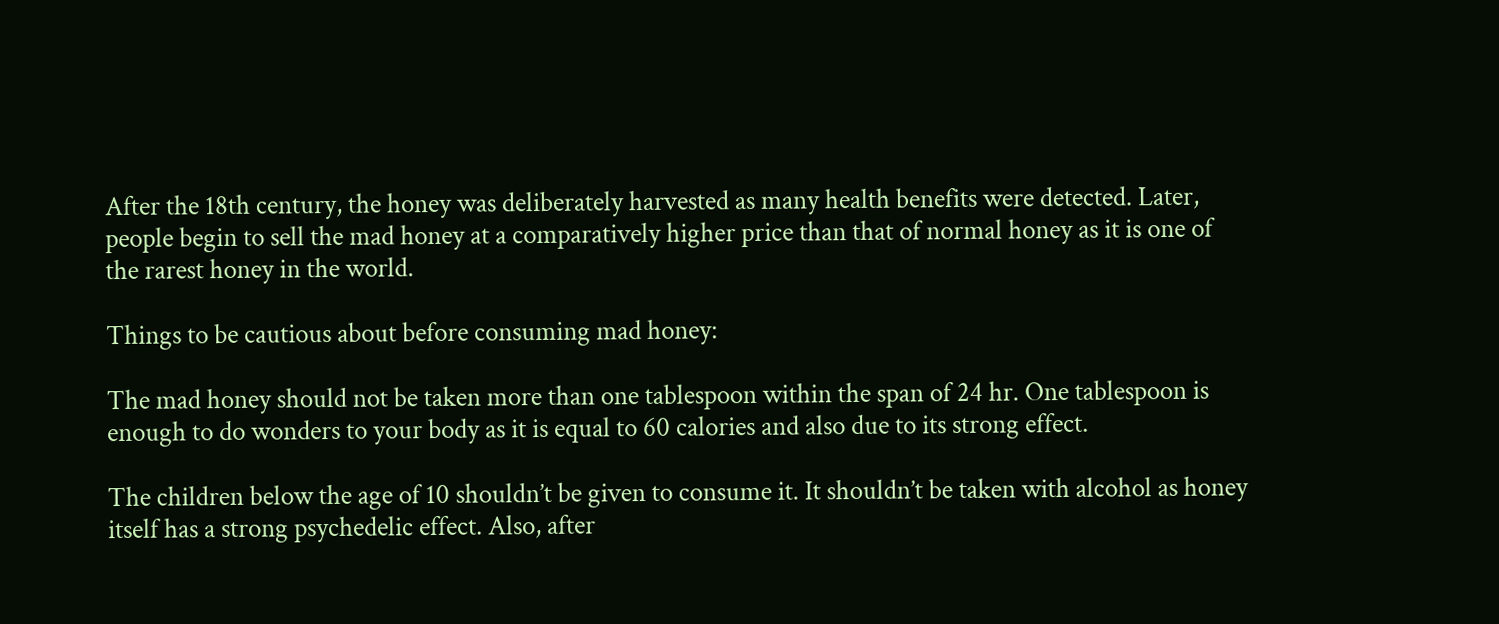After the 18th century, the honey was deliberately harvested as many health benefits were detected. Later, people begin to sell the mad honey at a comparatively higher price than that of normal honey as it is one of the rarest honey in the world.

Things to be cautious about before consuming mad honey:

The mad honey should not be taken more than one tablespoon within the span of 24 hr. One tablespoon is enough to do wonders to your body as it is equal to 60 calories and also due to its strong effect.

The children below the age of 10 shouldn’t be given to consume it. It shouldn’t be taken with alcohol as honey itself has a strong psychedelic effect. Also, after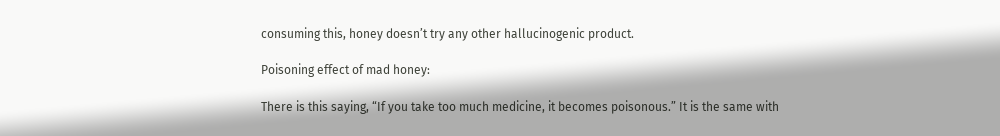consuming this, honey doesn’t try any other hallucinogenic product.

Poisoning effect of mad honey:

There is this saying, “If you take too much medicine, it becomes poisonous.” It is the same with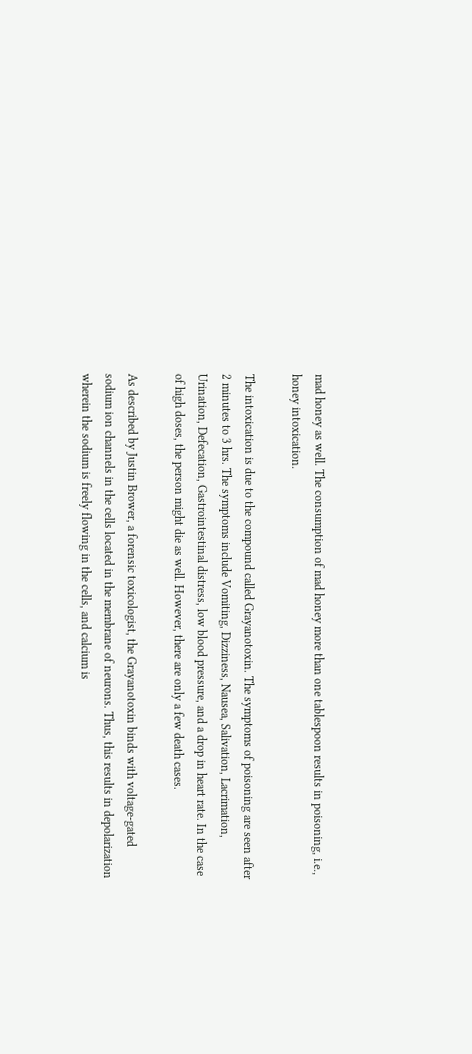mad honey as well. The consumption of mad honey more than one tablespoon results in poisoning, i.e., honey intoxication.

The intoxication is due to the compound called Grayanotoxin. The symptoms of poisoning are seen after 2 minutes to 3 hrs. The symptoms include Vomiting, Dizziness, Nausea, Salivation, Lacrimation, Urination, Defecation, Gastrointestinal distress, low blood pressure, and a drop in heart rate. In the case of high doses, the person might die as well. However, there are only a few death cases.

As described by Justin Brower, a forensic toxicologist, the Grayanotoxin binds with voltage-gated sodium ion channels in the cells located in the membrane of neurons. Thus, this results in depolarization wherein the sodium is freely flowing in the cells, and calcium is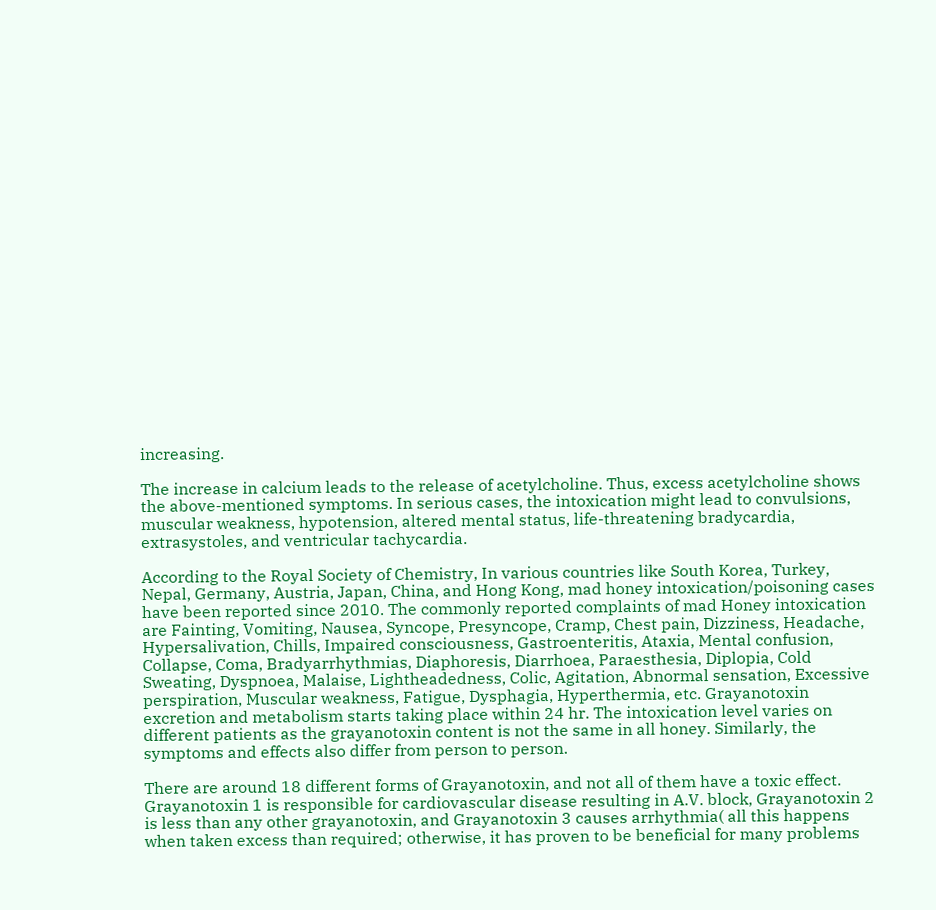increasing.

The increase in calcium leads to the release of acetylcholine. Thus, excess acetylcholine shows the above-mentioned symptoms. In serious cases, the intoxication might lead to convulsions, muscular weakness, hypotension, altered mental status, life-threatening bradycardia, extrasystoles, and ventricular tachycardia.

According to the Royal Society of Chemistry, In various countries like South Korea, Turkey, Nepal, Germany, Austria, Japan, China, and Hong Kong, mad honey intoxication/poisoning cases have been reported since 2010. The commonly reported complaints of mad Honey intoxication are Fainting, Vomiting, Nausea, Syncope, Presyncope, Cramp, Chest pain, Dizziness, Headache, Hypersalivation, Chills, Impaired consciousness, Gastroenteritis, Ataxia, Mental confusion, Collapse, Coma, Bradyarrhythmias, Diaphoresis, Diarrhoea, Paraesthesia, Diplopia, Cold Sweating, Dyspnoea, Malaise, Lightheadedness, Colic, Agitation, Abnormal sensation, Excessive perspiration, Muscular weakness, Fatigue, Dysphagia, Hyperthermia, etc. Grayanotoxin excretion and metabolism starts taking place within 24 hr. The intoxication level varies on different patients as the grayanotoxin content is not the same in all honey. Similarly, the symptoms and effects also differ from person to person.

There are around 18 different forms of Grayanotoxin, and not all of them have a toxic effect. Grayanotoxin 1 is responsible for cardiovascular disease resulting in A.V. block, Grayanotoxin 2 is less than any other grayanotoxin, and Grayanotoxin 3 causes arrhythmia( all this happens when taken excess than required; otherwise, it has proven to be beneficial for many problems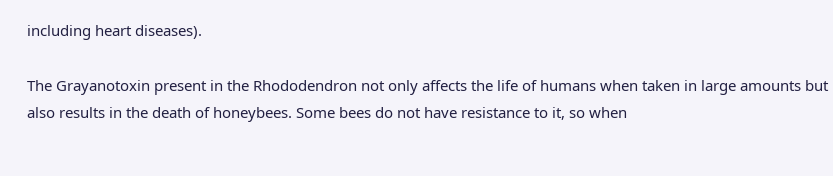including heart diseases).

The Grayanotoxin present in the Rhododendron not only affects the life of humans when taken in large amounts but also results in the death of honeybees. Some bees do not have resistance to it, so when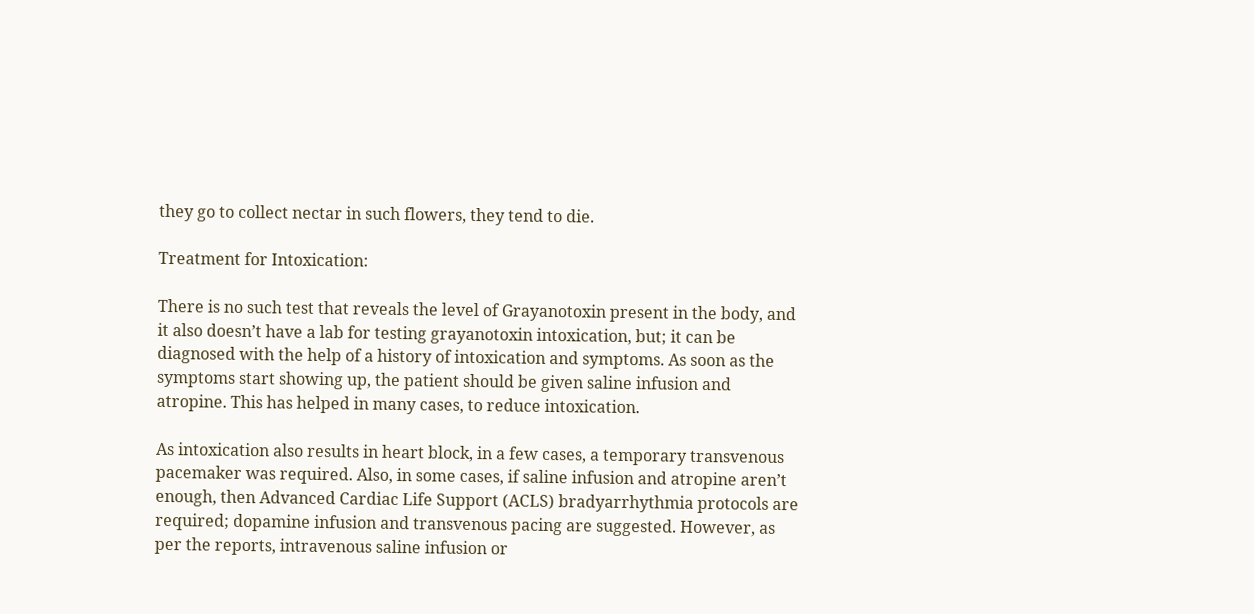they go to collect nectar in such flowers, they tend to die.

Treatment for Intoxication:

There is no such test that reveals the level of Grayanotoxin present in the body, and it also doesn’t have a lab for testing grayanotoxin intoxication, but; it can be diagnosed with the help of a history of intoxication and symptoms. As soon as the symptoms start showing up, the patient should be given saline infusion and atropine. This has helped in many cases, to reduce intoxication.

As intoxication also results in heart block, in a few cases, a temporary transvenous pacemaker was required. Also, in some cases, if saline infusion and atropine aren’t enough, then Advanced Cardiac Life Support (ACLS) bradyarrhythmia protocols are required; dopamine infusion and transvenous pacing are suggested. However, as per the reports, intravenous saline infusion or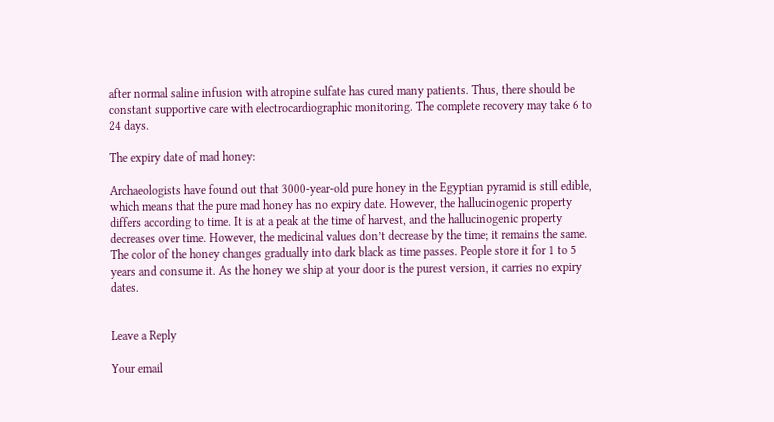after normal saline infusion with atropine sulfate has cured many patients. Thus, there should be constant supportive care with electrocardiographic monitoring. The complete recovery may take 6 to 24 days.

The expiry date of mad honey:

Archaeologists have found out that 3000-year-old pure honey in the Egyptian pyramid is still edible, which means that the pure mad honey has no expiry date. However, the hallucinogenic property differs according to time. It is at a peak at the time of harvest, and the hallucinogenic property decreases over time. However, the medicinal values don’t decrease by the time; it remains the same. The color of the honey changes gradually into dark black as time passes. People store it for 1 to 5 years and consume it. As the honey we ship at your door is the purest version, it carries no expiry dates.


Leave a Reply

Your email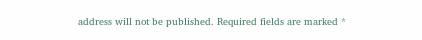address will not be published. Required fields are marked *